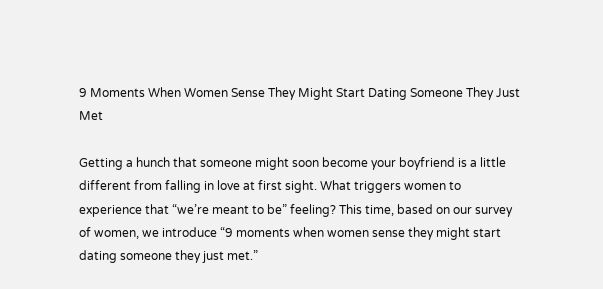9 Moments When Women Sense They Might Start Dating Someone They Just Met

Getting a hunch that someone might soon become your boyfriend is a little different from falling in love at first sight. What triggers women to experience that “we’re meant to be” feeling? This time, based on our survey of women, we introduce “9 moments when women sense they might start dating someone they just met.”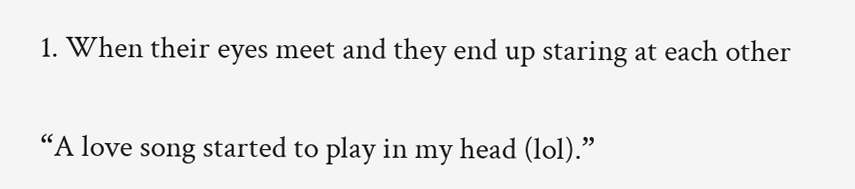1. When their eyes meet and they end up staring at each other

“A love song started to play in my head (lol).”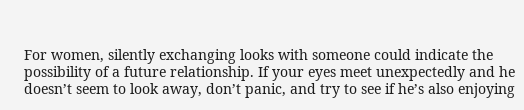For women, silently exchanging looks with someone could indicate the possibility of a future relationship. If your eyes meet unexpectedly and he doesn’t seem to look away, don’t panic, and try to see if he’s also enjoying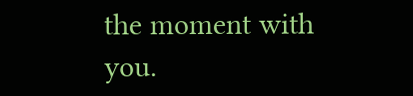the moment with you.